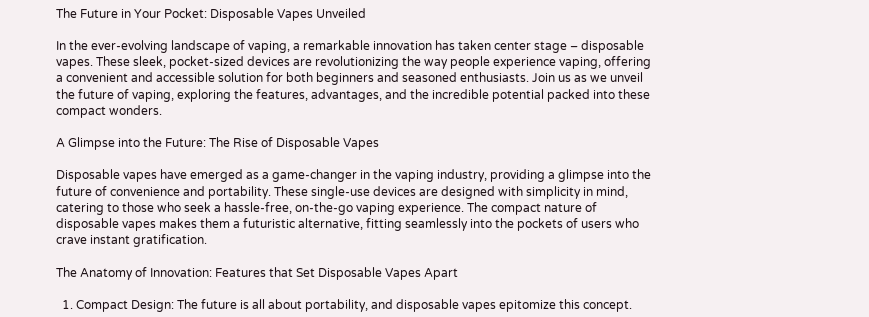The Future in Your Pocket: Disposable Vapes Unveiled

In the ever-evolving landscape of vaping, a remarkable innovation has taken center stage – disposable vapes. These sleek, pocket-sized devices are revolutionizing the way people experience vaping, offering a convenient and accessible solution for both beginners and seasoned enthusiasts. Join us as we unveil the future of vaping, exploring the features, advantages, and the incredible potential packed into these compact wonders.

A Glimpse into the Future: The Rise of Disposable Vapes

Disposable vapes have emerged as a game-changer in the vaping industry, providing a glimpse into the future of convenience and portability. These single-use devices are designed with simplicity in mind, catering to those who seek a hassle-free, on-the-go vaping experience. The compact nature of disposable vapes makes them a futuristic alternative, fitting seamlessly into the pockets of users who crave instant gratification.

The Anatomy of Innovation: Features that Set Disposable Vapes Apart

  1. Compact Design: The future is all about portability, and disposable vapes epitomize this concept.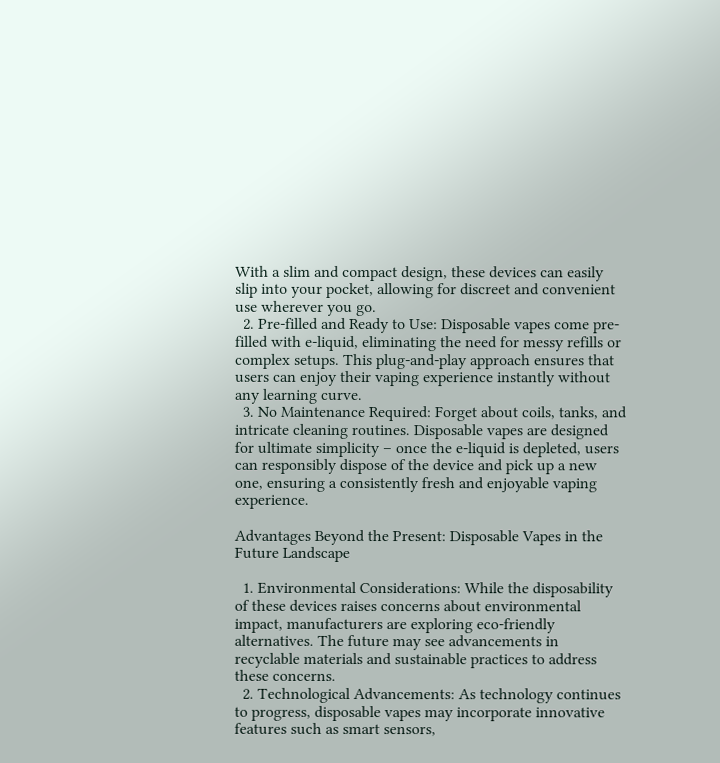With a slim and compact design, these devices can easily slip into your pocket, allowing for discreet and convenient use wherever you go.
  2. Pre-filled and Ready to Use: Disposable vapes come pre-filled with e-liquid, eliminating the need for messy refills or complex setups. This plug-and-play approach ensures that users can enjoy their vaping experience instantly without any learning curve.
  3. No Maintenance Required: Forget about coils, tanks, and intricate cleaning routines. Disposable vapes are designed for ultimate simplicity – once the e-liquid is depleted, users can responsibly dispose of the device and pick up a new one, ensuring a consistently fresh and enjoyable vaping experience.

Advantages Beyond the Present: Disposable Vapes in the Future Landscape

  1. Environmental Considerations: While the disposability of these devices raises concerns about environmental impact, manufacturers are exploring eco-friendly alternatives. The future may see advancements in recyclable materials and sustainable practices to address these concerns.
  2. Technological Advancements: As technology continues to progress, disposable vapes may incorporate innovative features such as smart sensors,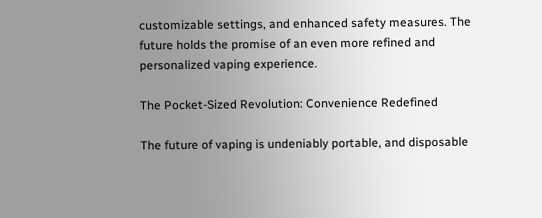customizable settings, and enhanced safety measures. The future holds the promise of an even more refined and personalized vaping experience.

The Pocket-Sized Revolution: Convenience Redefined

The future of vaping is undeniably portable, and disposable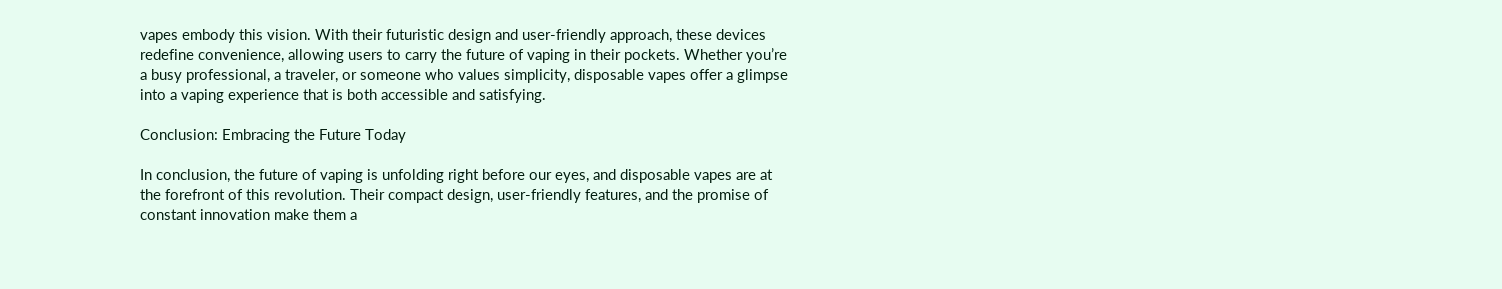vapes embody this vision. With their futuristic design and user-friendly approach, these devices redefine convenience, allowing users to carry the future of vaping in their pockets. Whether you’re a busy professional, a traveler, or someone who values simplicity, disposable vapes offer a glimpse into a vaping experience that is both accessible and satisfying.

Conclusion: Embracing the Future Today

In conclusion, the future of vaping is unfolding right before our eyes, and disposable vapes are at the forefront of this revolution. Their compact design, user-friendly features, and the promise of constant innovation make them a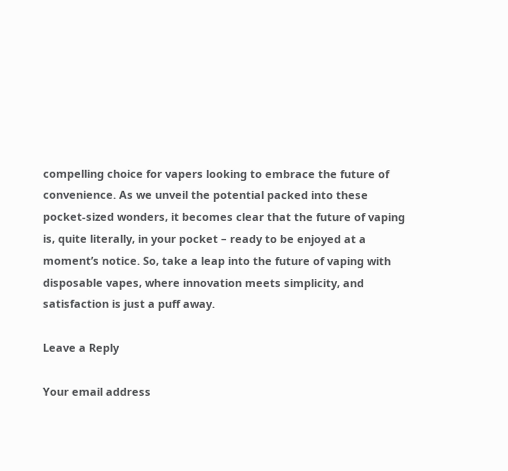compelling choice for vapers looking to embrace the future of convenience. As we unveil the potential packed into these pocket-sized wonders, it becomes clear that the future of vaping is, quite literally, in your pocket – ready to be enjoyed at a moment’s notice. So, take a leap into the future of vaping with disposable vapes, where innovation meets simplicity, and satisfaction is just a puff away.

Leave a Reply

Your email address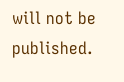will not be published.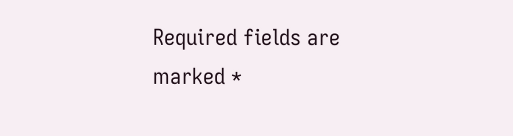Required fields are marked *